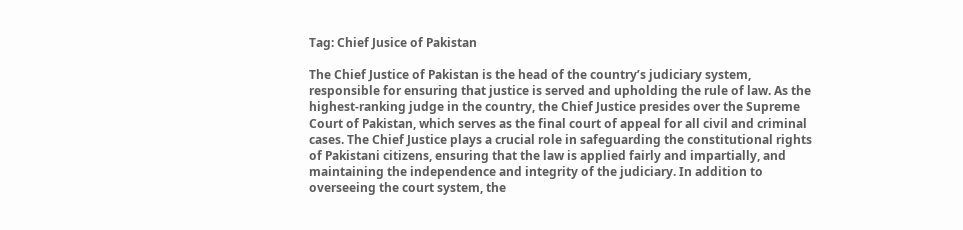Tag: Chief Jusice of Pakistan

The Chief Justice of Pakistan is the head of the country’s judiciary system, responsible for ensuring that justice is served and upholding the rule of law. As the highest-ranking judge in the country, the Chief Justice presides over the Supreme Court of Pakistan, which serves as the final court of appeal for all civil and criminal cases. The Chief Justice plays a crucial role in safeguarding the constitutional rights of Pakistani citizens, ensuring that the law is applied fairly and impartially, and maintaining the independence and integrity of the judiciary. In addition to overseeing the court system, the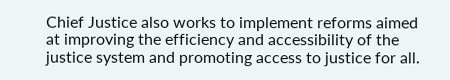Chief Justice also works to implement reforms aimed at improving the efficiency and accessibility of the justice system and promoting access to justice for all.